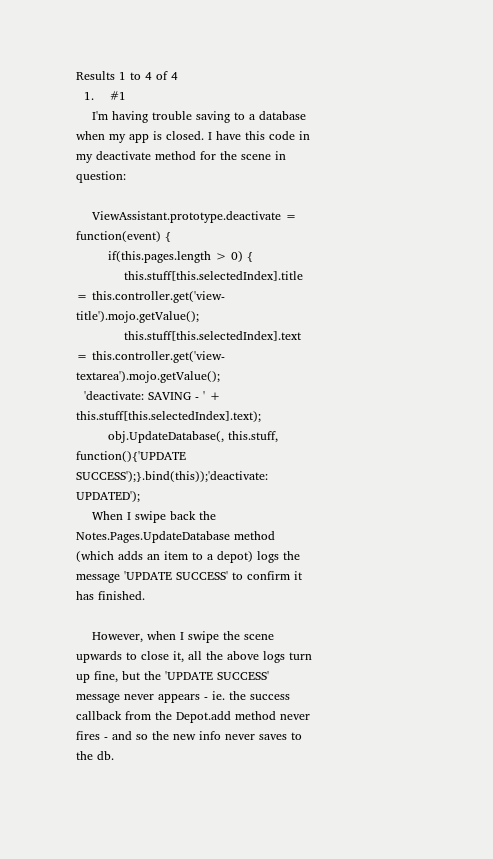Results 1 to 4 of 4
  1.    #1
    I'm having trouble saving to a database when my app is closed. I have this code in my deactivate method for the scene in question:

    ViewAssistant.prototype.deactivate = function(event) {
        if(this.pages.length > 0) {
            this.stuff[this.selectedIndex].title = this.controller.get('view-title').mojo.getValue();
            this.stuff[this.selectedIndex].text = this.controller.get('view-textarea').mojo.getValue();
  'deactivate: SAVING - ' + this.stuff[this.selectedIndex].text);
        obj.UpdateDatabase(, this.stuff, function(){'UPDATE SUCCESS');}.bind(this));'deactivate: UPDATED');
    When I swipe back the Notes.Pages.UpdateDatabase method (which adds an item to a depot) logs the message 'UPDATE SUCCESS' to confirm it has finished.

    However, when I swipe the scene upwards to close it, all the above logs turn up fine, but the 'UPDATE SUCCESS' message never appears - ie. the success callback from the Depot.add method never fires - and so the new info never saves to the db.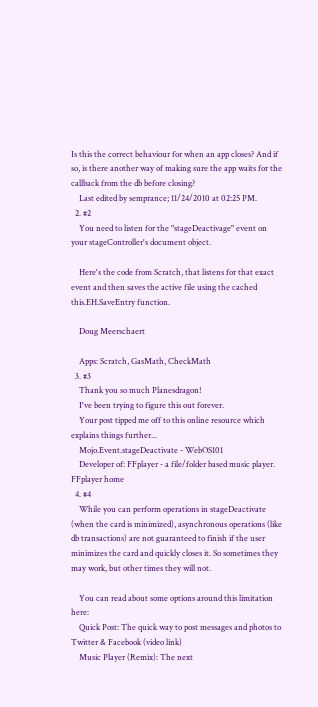Is this the correct behaviour for when an app closes? And if so, is there another way of making sure the app waits for the callback from the db before closing?
    Last edited by semprance; 11/24/2010 at 02:25 PM.
  2. #2
    You need to listen for the "stageDeactivage" event on your stageController's document object.

    Here's the code from Scratch, that listens for that exact event and then saves the active file using the cached this.EH.SaveEntry function.

    Doug Meerschaert

    Apps: Scratch, GasMath, CheckMath
  3. #3
    Thank you so much Planesdragon!
    I've been trying to figure this out forever.
    Your post tipped me off to this online resource which explains things further...
    Mojo.Event.stageDeactivate - WebOS101
    Developer of: FFplayer - a file/folder based music player. FFplayer home
  4. #4
    While you can perform operations in stageDeactivate (when the card is minimized), asynchronous operations (like db transactions) are not guaranteed to finish if the user minimizes the card and quickly closes it. So sometimes they may work, but other times they will not.

    You can read about some options around this limitation here:
    Quick Post: The quick way to post messages and photos to Twitter & Facebook (video link)
    Music Player (Remix): The next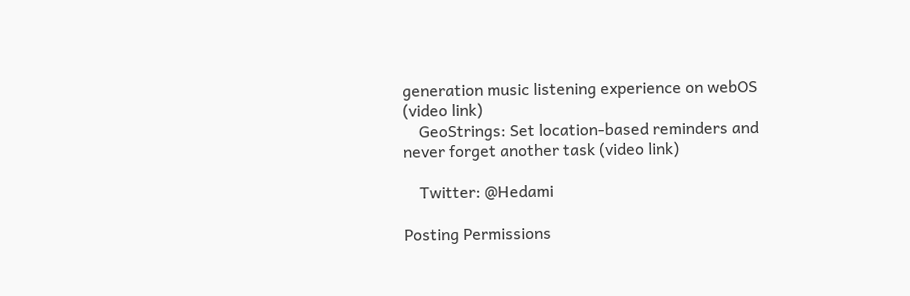generation music listening experience on webOS (video link)
    GeoStrings: Set location-based reminders and never forget another task (video link)

    Twitter: @Hedami

Posting Permissions